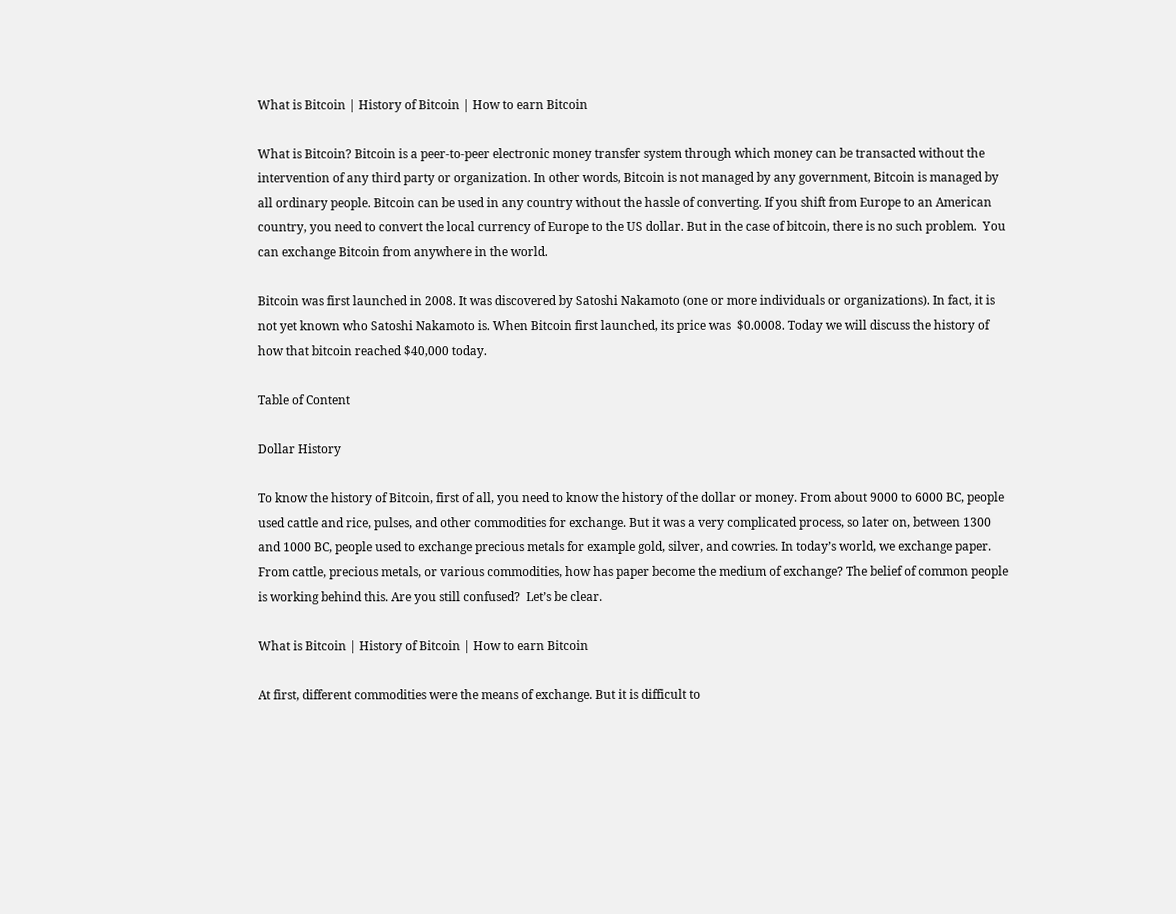What is Bitcoin | History of Bitcoin | How to earn Bitcoin

What is Bitcoin? Bitcoin is a peer-to-peer electronic money transfer system through which money can be transacted without the intervention of any third party or organization. In other words, Bitcoin is not managed by any government, Bitcoin is managed by all ordinary people. Bitcoin can be used in any country without the hassle of converting. If you shift from Europe to an American country, you need to convert the local currency of Europe to the US dollar. But in the case of bitcoin, there is no such problem.  You can exchange Bitcoin from anywhere in the world.

Bitcoin was first launched in 2008. It was discovered by Satoshi Nakamoto (one or more individuals or organizations). In fact, it is not yet known who Satoshi Nakamoto is. When Bitcoin first launched, its price was  $0.0008. Today we will discuss the history of how that bitcoin reached $40,000 today.

Table of Content

Dollar History

To know the history of Bitcoin, first of all, you need to know the history of the dollar or money. From about 9000 to 6000 BC, people used cattle and rice, pulses, and other commodities for exchange. But it was a very complicated process, so later on, between 1300 and 1000 BC, people used to exchange precious metals for example gold, silver, and cowries. In today’s world, we exchange paper. From cattle, precious metals, or various commodities, how has paper become the medium of exchange? The belief of common people is working behind this. Are you still confused?  Let’s be clear.

What is Bitcoin | History of Bitcoin | How to earn Bitcoin

At first, different commodities were the means of exchange. But it is difficult to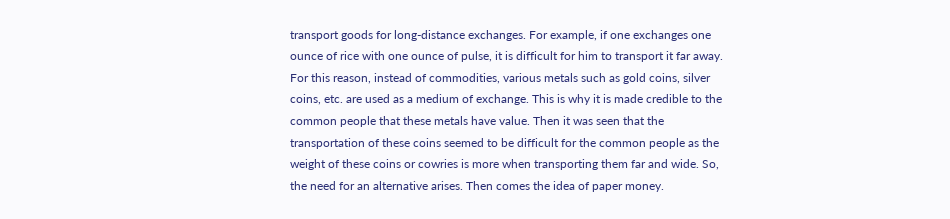transport goods for long-distance exchanges. For example, if one exchanges one ounce of rice with one ounce of pulse, it is difficult for him to transport it far away. For this reason, instead of commodities, various metals such as gold coins, silver coins, etc. are used as a medium of exchange. This is why it is made credible to the common people that these metals have value. Then it was seen that the transportation of these coins seemed to be difficult for the common people as the weight of these coins or cowries is more when transporting them far and wide. So, the need for an alternative arises. Then comes the idea of paper money.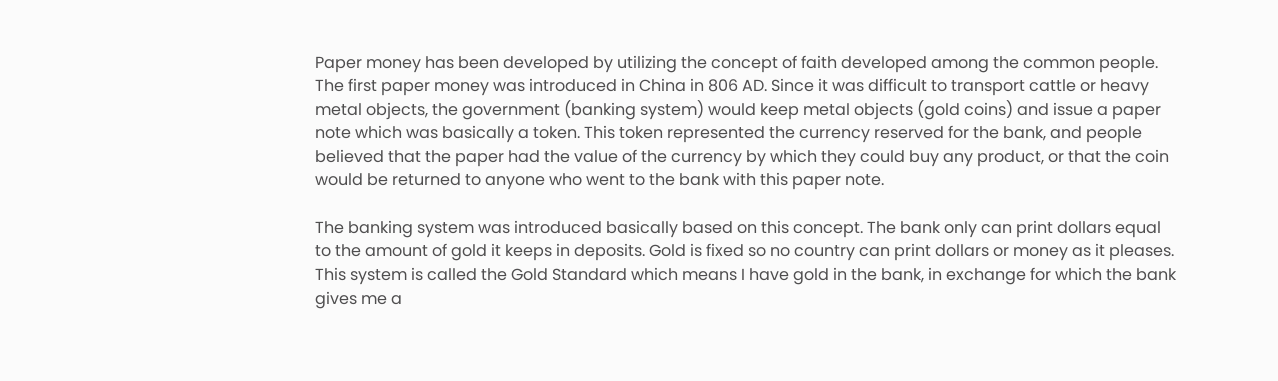Paper money has been developed by utilizing the concept of faith developed among the common people. The first paper money was introduced in China in 806 AD. Since it was difficult to transport cattle or heavy metal objects, the government (banking system) would keep metal objects (gold coins) and issue a paper note which was basically a token. This token represented the currency reserved for the bank, and people believed that the paper had the value of the currency by which they could buy any product, or that the coin would be returned to anyone who went to the bank with this paper note.

The banking system was introduced basically based on this concept. The bank only can print dollars equal to the amount of gold it keeps in deposits. Gold is fixed so no country can print dollars or money as it pleases. This system is called the Gold Standard which means I have gold in the bank, in exchange for which the bank gives me a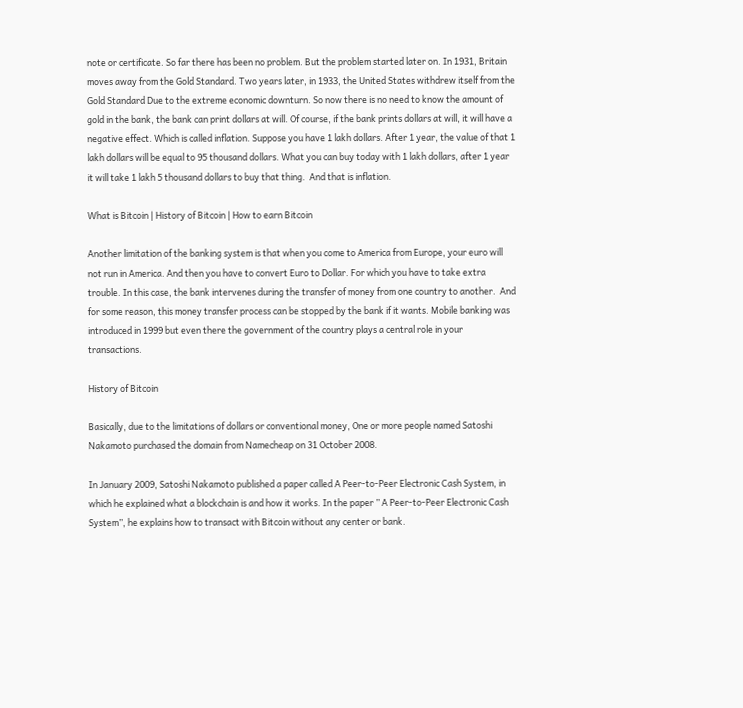note or certificate. So far there has been no problem. But the problem started later on. In 1931, Britain moves away from the Gold Standard. Two years later, in 1933, the United States withdrew itself from the Gold Standard Due to the extreme economic downturn. So now there is no need to know the amount of gold in the bank, the bank can print dollars at will. Of course, if the bank prints dollars at will, it will have a negative effect. Which is called inflation. Suppose you have 1 lakh dollars. After 1 year, the value of that 1 lakh dollars will be equal to 95 thousand dollars. What you can buy today with 1 lakh dollars, after 1 year it will take 1 lakh 5 thousand dollars to buy that thing.  And that is inflation.

What is Bitcoin | History of Bitcoin | How to earn Bitcoin

Another limitation of the banking system is that when you come to America from Europe, your euro will not run in America. And then you have to convert Euro to Dollar. For which you have to take extra trouble. In this case, the bank intervenes during the transfer of money from one country to another.  And for some reason, this money transfer process can be stopped by the bank if it wants. Mobile banking was introduced in 1999 but even there the government of the country plays a central role in your transactions.

History of Bitcoin

Basically, due to the limitations of dollars or conventional money, One or more people named Satoshi Nakamoto purchased the domain from Namecheap on 31 October 2008.

In January 2009, Satoshi Nakamoto published a paper called A Peer-to-Peer Electronic Cash System, in which he explained what a blockchain is and how it works. In the paper ” A Peer-to-Peer Electronic Cash System”, he explains how to transact with Bitcoin without any center or bank.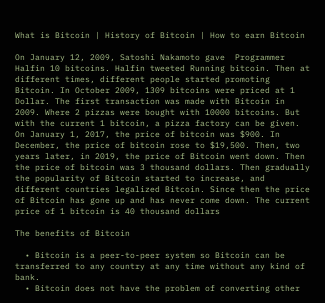What is Bitcoin | History of Bitcoin | How to earn Bitcoin

On January 12, 2009, Satoshi Nakamoto gave  Programmer Halfin 10 bitcoins. Halfin tweeted Running bitcoin. Then at different times, different people started promoting Bitcoin. In October 2009, 1309 bitcoins were priced at 1 Dollar. The first transaction was made with Bitcoin in 2009. Where 2 pizzas were bought with 10000 bitcoins. But with the current 1 bitcoin, a pizza factory can be given. On January 1, 2017, the price of bitcoin was $900. In December, the price of bitcoin rose to $19,500. Then, two years later, in 2019, the price of Bitcoin went down. Then the price of bitcoin was 3 thousand dollars. Then gradually the popularity of Bitcoin started to increase, and different countries legalized Bitcoin. Since then the price of Bitcoin has gone up and has never come down. The current price of 1 bitcoin is 40 thousand dollars

The benefits of Bitcoin

  • Bitcoin is a peer-to-peer system so Bitcoin can be transferred to any country at any time without any kind of bank.
  • Bitcoin does not have the problem of converting other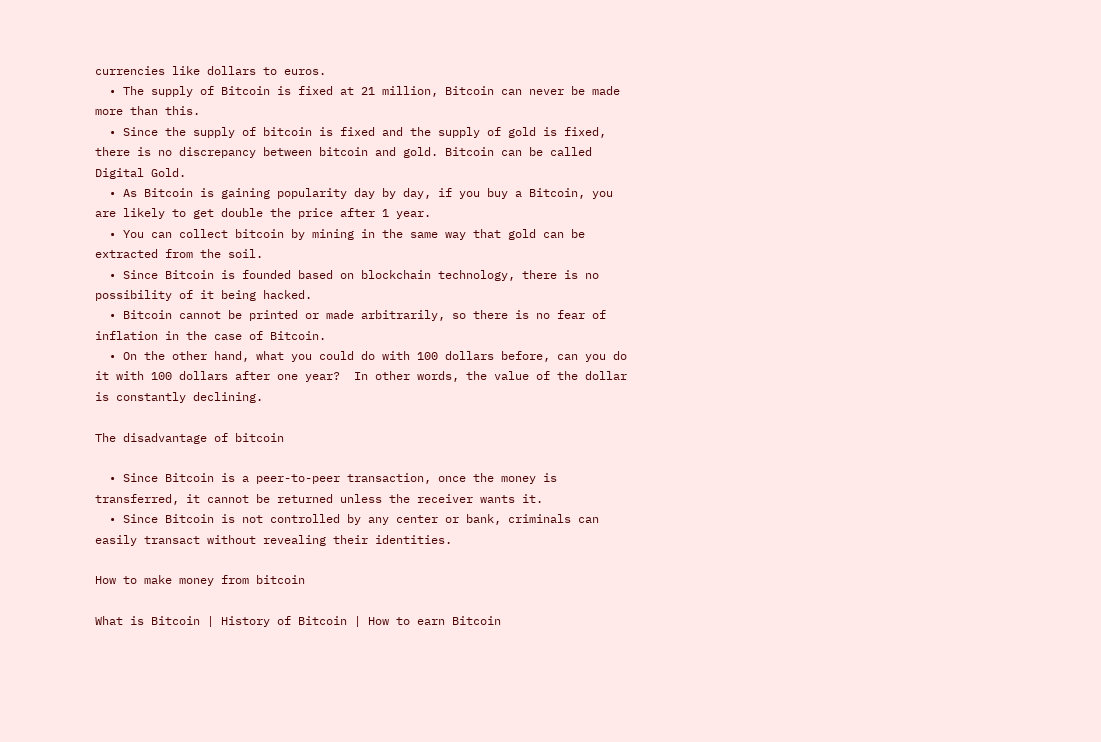currencies like dollars to euros.
  • The supply of Bitcoin is fixed at 21 million, Bitcoin can never be made more than this.
  • Since the supply of bitcoin is fixed and the supply of gold is fixed, there is no discrepancy between bitcoin and gold. Bitcoin can be called Digital Gold.
  • As Bitcoin is gaining popularity day by day, if you buy a Bitcoin, you are likely to get double the price after 1 year.
  • You can collect bitcoin by mining in the same way that gold can be extracted from the soil.
  • Since Bitcoin is founded based on blockchain technology, there is no possibility of it being hacked.
  • Bitcoin cannot be printed or made arbitrarily, so there is no fear of inflation in the case of Bitcoin.
  • On the other hand, what you could do with 100 dollars before, can you do it with 100 dollars after one year?  In other words, the value of the dollar is constantly declining.

The disadvantage of bitcoin

  • Since Bitcoin is a peer-to-peer transaction, once the money is transferred, it cannot be returned unless the receiver wants it.
  • Since Bitcoin is not controlled by any center or bank, criminals can easily transact without revealing their identities.

How to make money from bitcoin

What is Bitcoin | History of Bitcoin | How to earn Bitcoin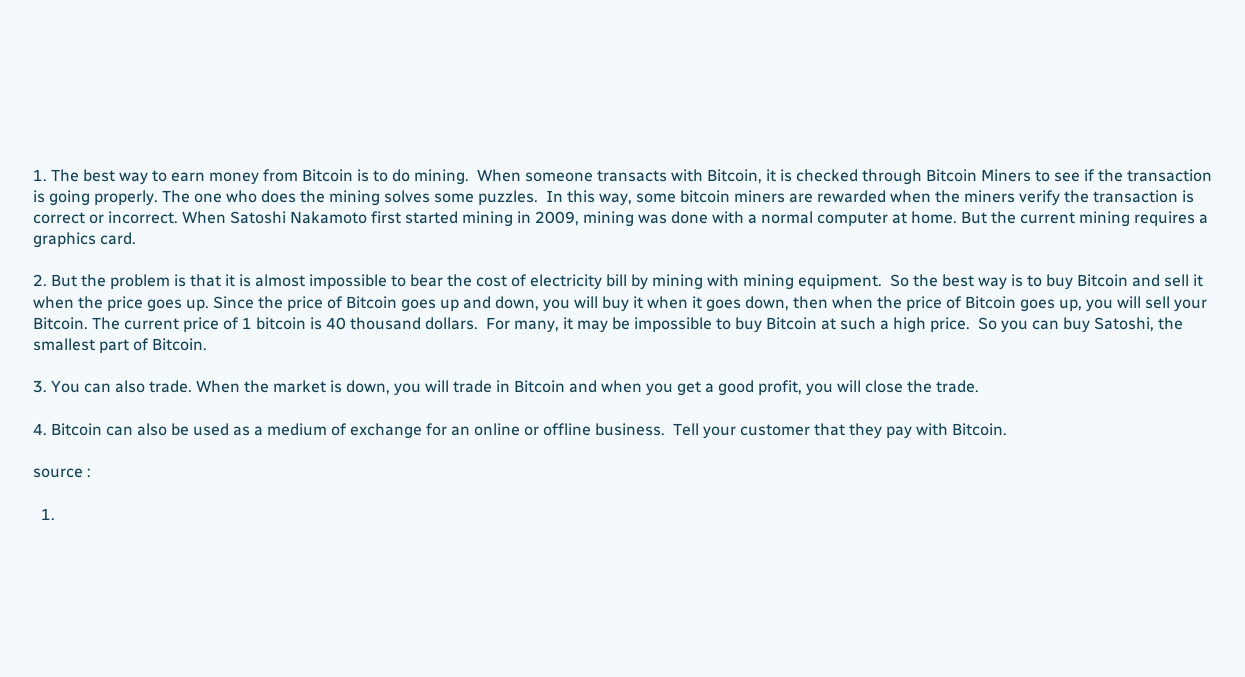1. The best way to earn money from Bitcoin is to do mining.  When someone transacts with Bitcoin, it is checked through Bitcoin Miners to see if the transaction is going properly. The one who does the mining solves some puzzles.  In this way, some bitcoin miners are rewarded when the miners verify the transaction is correct or incorrect. When Satoshi Nakamoto first started mining in 2009, mining was done with a normal computer at home. But the current mining requires a graphics card.

2. But the problem is that it is almost impossible to bear the cost of electricity bill by mining with mining equipment.  So the best way is to buy Bitcoin and sell it when the price goes up. Since the price of Bitcoin goes up and down, you will buy it when it goes down, then when the price of Bitcoin goes up, you will sell your Bitcoin. The current price of 1 bitcoin is 40 thousand dollars.  For many, it may be impossible to buy Bitcoin at such a high price.  So you can buy Satoshi, the smallest part of Bitcoin.

3. You can also trade. When the market is down, you will trade in Bitcoin and when you get a good profit, you will close the trade.

4. Bitcoin can also be used as a medium of exchange for an online or offline business.  Tell your customer that they pay with Bitcoin.

source :

  1.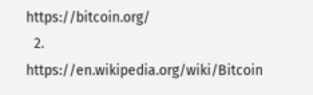https://bitcoin.org/
  2. https://en.wikipedia.org/wiki/Bitcoin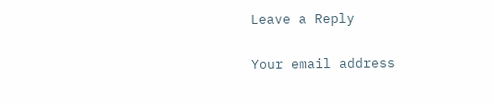Leave a Reply

Your email address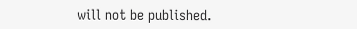will not be published.